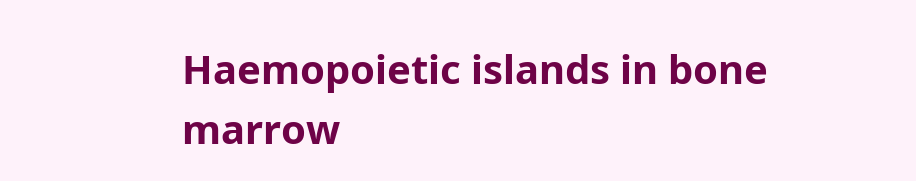Haemopoietic islands in bone marrow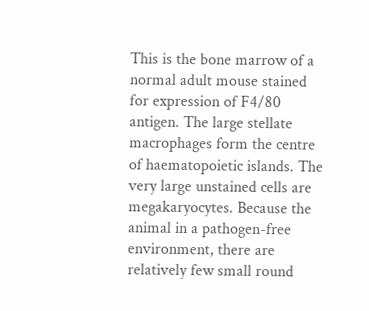This is the bone marrow of a normal adult mouse stained for expression of F4/80 antigen. The large stellate macrophages form the centre of haematopoietic islands. The very large unstained cells are megakaryocytes. Because the animal in a pathogen-free environment, there are relatively few small round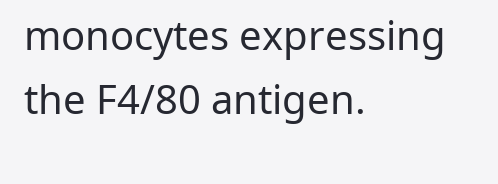monocytes expressing the F4/80 antigen.